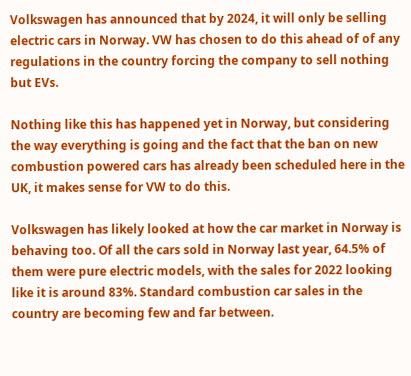Volkswagen has announced that by 2024, it will only be selling electric cars in Norway. VW has chosen to do this ahead of of any regulations in the country forcing the company to sell nothing but EVs.

Nothing like this has happened yet in Norway, but considering the way everything is going and the fact that the ban on new combustion powered cars has already been scheduled here in the UK, it makes sense for VW to do this.

Volkswagen has likely looked at how the car market in Norway is behaving too. Of all the cars sold in Norway last year, 64.5% of them were pure electric models, with the sales for 2022 looking like it is around 83%. Standard combustion car sales in the country are becoming few and far between.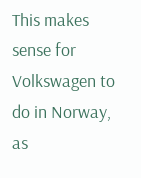This makes sense for Volkswagen to do in Norway, as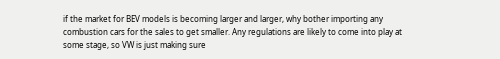if the market for BEV models is becoming larger and larger, why bother importing any combustion cars for the sales to get smaller. Any regulations are likely to come into play at some stage, so VW is just making sure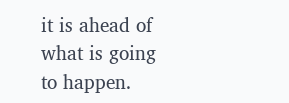it is ahead of what is going to happen.